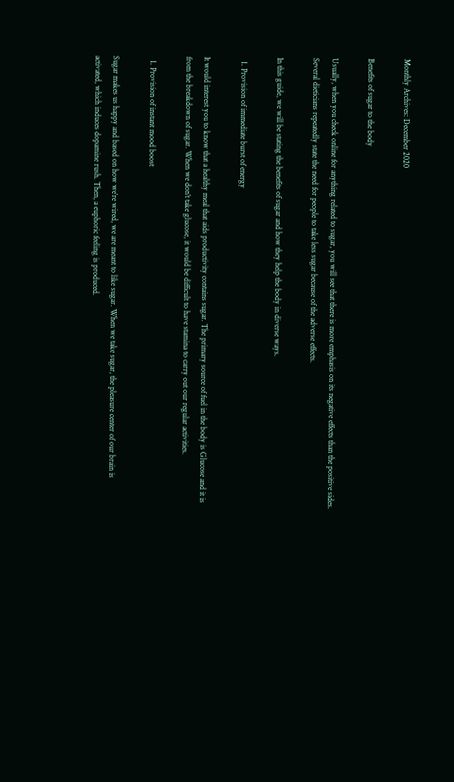Monthly Archives: December 2020

Benefits of sugar to the body

Usually, when you check online for anything related to sugar, you will see that there is more emphasis on its negative effects than the positive sides. Several dieticians repeatedly state the need for people to take less sugar because of the adverse effects.

In this guide, we will be stating the benefits of sugar and how they help the body in diverse ways.

  1. Provision of immediate burst of energy

It would interest you to know that a healthy meal that aids productivity contains sugar. The primary source of fuel in the body is Glucose and it is from the breakdown of sugar. When we don’t take glucose, it would be difficult to have stamina to carry out our regular activities.

  1. Provision of instant mood boost

Sugar makes us happy and based on how we’re wired, we are meant to like sugar. When we take sugar, the pleasure center of our brain is activated, which induces dopamine rush. Then, a euphoric feeling is produced.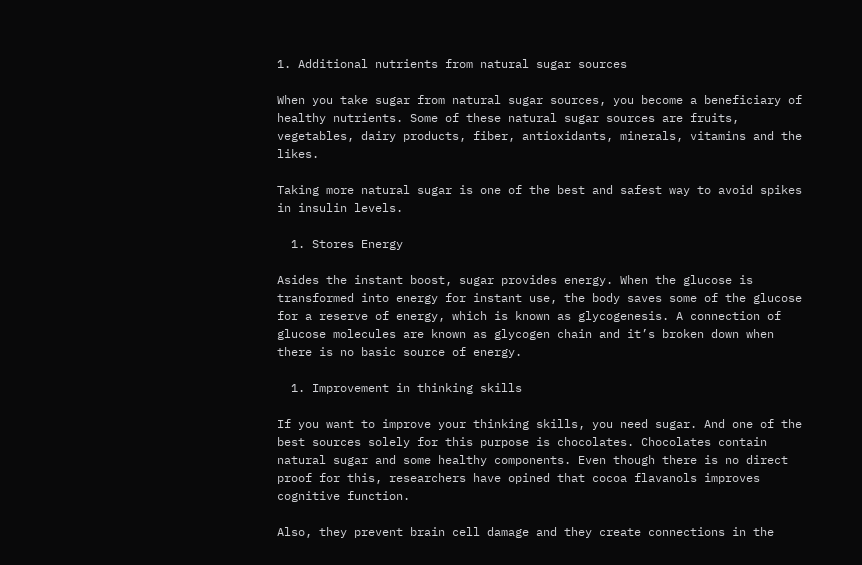1. Additional nutrients from natural sugar sources

When you take sugar from natural sugar sources, you become a beneficiary of healthy nutrients. Some of these natural sugar sources are fruits, vegetables, dairy products, fiber, antioxidants, minerals, vitamins and the likes.

Taking more natural sugar is one of the best and safest way to avoid spikes in insulin levels.

  1. Stores Energy

Asides the instant boost, sugar provides energy. When the glucose is transformed into energy for instant use, the body saves some of the glucose for a reserve of energy, which is known as glycogenesis. A connection of glucose molecules are known as glycogen chain and it’s broken down when there is no basic source of energy.

  1. Improvement in thinking skills

If you want to improve your thinking skills, you need sugar. And one of the best sources solely for this purpose is chocolates. Chocolates contain natural sugar and some healthy components. Even though there is no direct proof for this, researchers have opined that cocoa flavanols improves cognitive function.

Also, they prevent brain cell damage and they create connections in the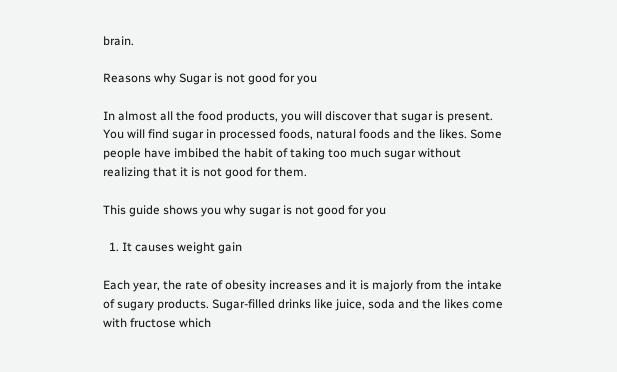brain.

Reasons why Sugar is not good for you

In almost all the food products, you will discover that sugar is present. You will find sugar in processed foods, natural foods and the likes. Some people have imbibed the habit of taking too much sugar without realizing that it is not good for them.

This guide shows you why sugar is not good for you

  1. It causes weight gain

Each year, the rate of obesity increases and it is majorly from the intake of sugary products. Sugar-filled drinks like juice, soda and the likes come with fructose which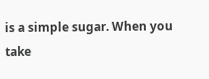is a simple sugar. When you take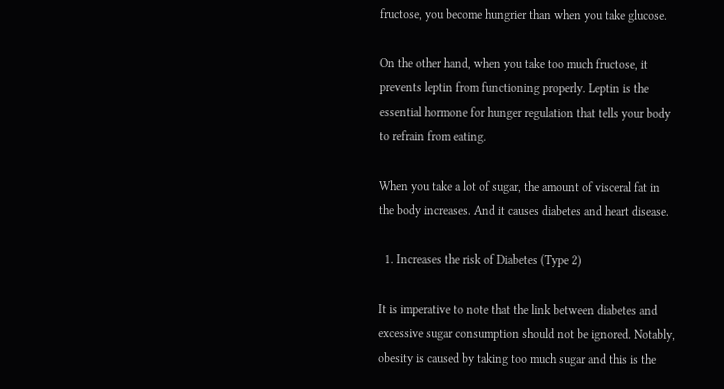fructose, you become hungrier than when you take glucose.

On the other hand, when you take too much fructose, it prevents leptin from functioning properly. Leptin is the essential hormone for hunger regulation that tells your body to refrain from eating.

When you take a lot of sugar, the amount of visceral fat in the body increases. And it causes diabetes and heart disease.

  1. Increases the risk of Diabetes (Type 2)

It is imperative to note that the link between diabetes and excessive sugar consumption should not be ignored. Notably, obesity is caused by taking too much sugar and this is the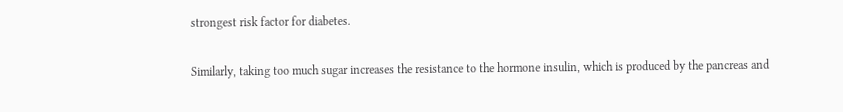strongest risk factor for diabetes.

Similarly, taking too much sugar increases the resistance to the hormone insulin, which is produced by the pancreas and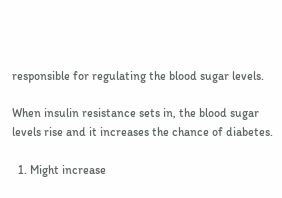responsible for regulating the blood sugar levels.

When insulin resistance sets in, the blood sugar levels rise and it increases the chance of diabetes.

  1. Might increase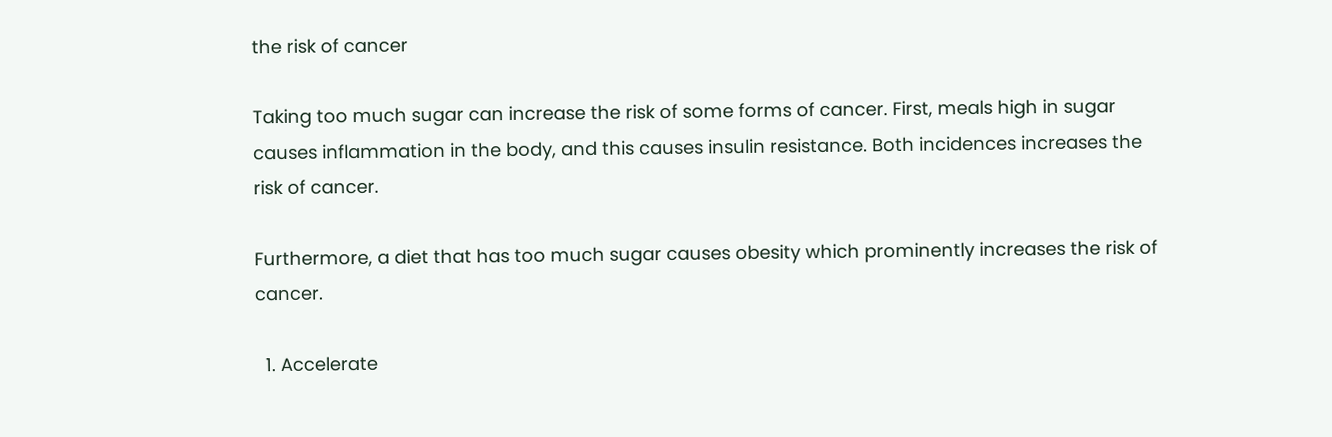the risk of cancer

Taking too much sugar can increase the risk of some forms of cancer. First, meals high in sugar causes inflammation in the body, and this causes insulin resistance. Both incidences increases the risk of cancer.

Furthermore, a diet that has too much sugar causes obesity which prominently increases the risk of cancer.

  1. Accelerate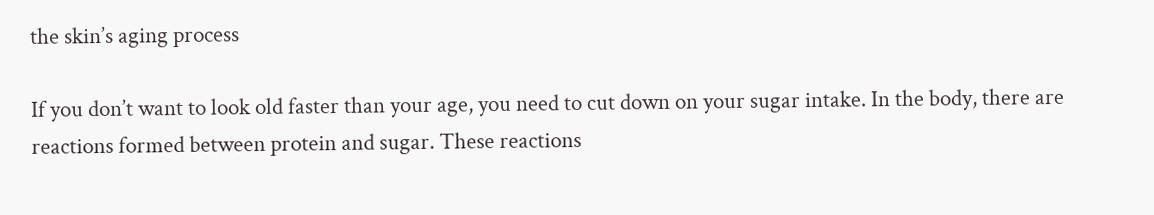the skin’s aging process

If you don’t want to look old faster than your age, you need to cut down on your sugar intake. In the body, there are reactions formed between protein and sugar. These reactions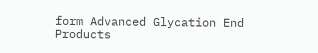form Advanced Glycation End Products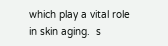which play a vital role in skin aging.  s